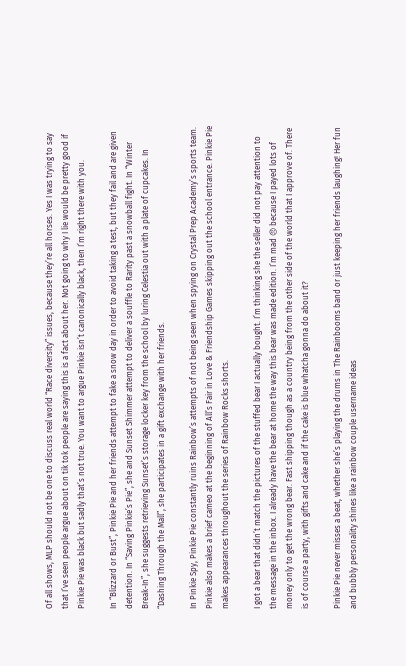Of all shows, MLP should not be one to discuss real world “Race diversity” issues, because they’re all horses. Yes I was trying to say that I’ve seen people argue about on tik tok people are saying this is a fact about her. Not going to why I lie would be pretty good if Pinkie Pie was black but sadly that’s not true. You want to argue Pinkie isn’t canonically black, then I’m right there with you.

In “Blizzard or Bust”, Pinkie Pie and her friends attempt to fake a snow day in order to avoid taking a test, but they fail and are given detention. In “Saving Pinkie’s Pie”, she and Sunset Shimmer attempt to deliver a souffle to Rarity past a snowball fight. In “Winter Break-In”, she suggests retrieving Sunset’s storage locker key from the school by luring Celestia out with a plate of cupcakes. In “Dashing Through the Mall”, she participates in a gift exchange with her friends.

In Pinkie Spy, Pinkie Pie constantly ruins Rainbow’s attempts of not being seen when spying on Crystal Prep Academy’s sports team. Pinkie also makes a brief cameo at the beginning of All’s Fair in Love & Friendship Games skipping out the school entrance. Pinkie Pie makes appearances throughout the series of Rainbow Rocks shorts.

I got a bear that didn’t match the pictures of the stuffed bear I actually bought. I’m thinking she the seller did not pay attention to the message in the inbox. I already have the bear at home the way this bear was made edition. I’m mad 😠 because I payed lots of money only to get the wrong bear. Fast shipping though as a country being from the other side of the world that I approve of. There is of course a party, with gifts and cake and if the cake is blue whatcha gonna do about it?

Pinkie Pie never misses a beat, whether she’s playing the drums in The Rainbooms band or just keeping her friends laughing! Her fun and bubbly personality shines like a rainbow couple username ideas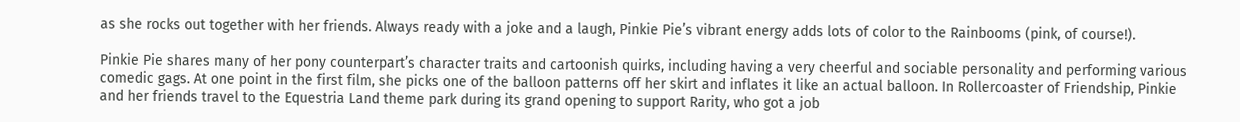as she rocks out together with her friends. Always ready with a joke and a laugh, Pinkie Pie’s vibrant energy adds lots of color to the Rainbooms (pink, of course!).

Pinkie Pie shares many of her pony counterpart’s character traits and cartoonish quirks, including having a very cheerful and sociable personality and performing various comedic gags. At one point in the first film, she picks one of the balloon patterns off her skirt and inflates it like an actual balloon. In Rollercoaster of Friendship, Pinkie and her friends travel to the Equestria Land theme park during its grand opening to support Rarity, who got a job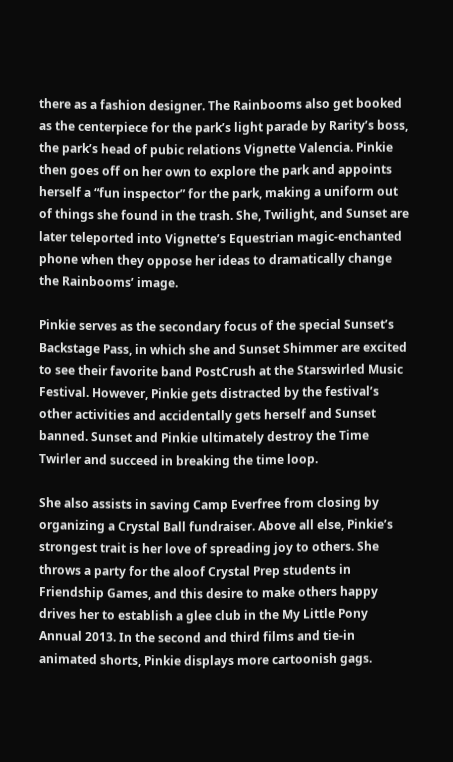there as a fashion designer. The Rainbooms also get booked as the centerpiece for the park’s light parade by Rarity’s boss, the park’s head of pubic relations Vignette Valencia. Pinkie then goes off on her own to explore the park and appoints herself a “fun inspector” for the park, making a uniform out of things she found in the trash. She, Twilight, and Sunset are later teleported into Vignette’s Equestrian magic-enchanted phone when they oppose her ideas to dramatically change the Rainbooms’ image.

Pinkie serves as the secondary focus of the special Sunset’s Backstage Pass, in which she and Sunset Shimmer are excited to see their favorite band PostCrush at the Starswirled Music Festival. However, Pinkie gets distracted by the festival’s other activities and accidentally gets herself and Sunset banned. Sunset and Pinkie ultimately destroy the Time Twirler and succeed in breaking the time loop.

She also assists in saving Camp Everfree from closing by organizing a Crystal Ball fundraiser. Above all else, Pinkie’s strongest trait is her love of spreading joy to others. She throws a party for the aloof Crystal Prep students in Friendship Games, and this desire to make others happy drives her to establish a glee club in the My Little Pony Annual 2013. In the second and third films and tie-in animated shorts, Pinkie displays more cartoonish gags.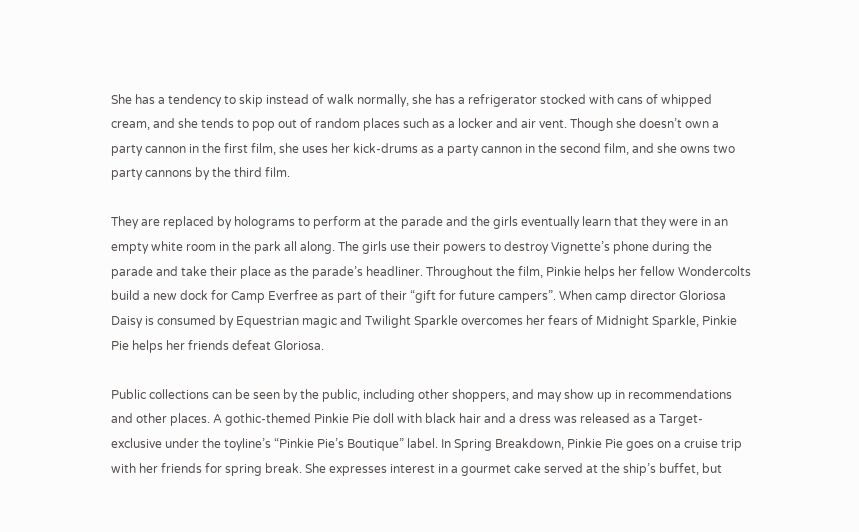She has a tendency to skip instead of walk normally, she has a refrigerator stocked with cans of whipped cream, and she tends to pop out of random places such as a locker and air vent. Though she doesn’t own a party cannon in the first film, she uses her kick-drums as a party cannon in the second film, and she owns two party cannons by the third film.

They are replaced by holograms to perform at the parade and the girls eventually learn that they were in an empty white room in the park all along. The girls use their powers to destroy Vignette’s phone during the parade and take their place as the parade’s headliner. Throughout the film, Pinkie helps her fellow Wondercolts build a new dock for Camp Everfree as part of their “gift for future campers”. When camp director Gloriosa Daisy is consumed by Equestrian magic and Twilight Sparkle overcomes her fears of Midnight Sparkle, Pinkie Pie helps her friends defeat Gloriosa.

Public collections can be seen by the public, including other shoppers, and may show up in recommendations and other places. A gothic-themed Pinkie Pie doll with black hair and a dress was released as a Target-exclusive under the toyline’s “Pinkie Pie’s Boutique” label. In Spring Breakdown, Pinkie Pie goes on a cruise trip with her friends for spring break. She expresses interest in a gourmet cake served at the ship’s buffet, but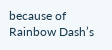because of Rainbow Dash’s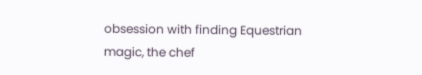obsession with finding Equestrian magic, the chef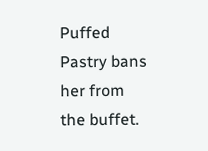Puffed Pastry bans her from the buffet.